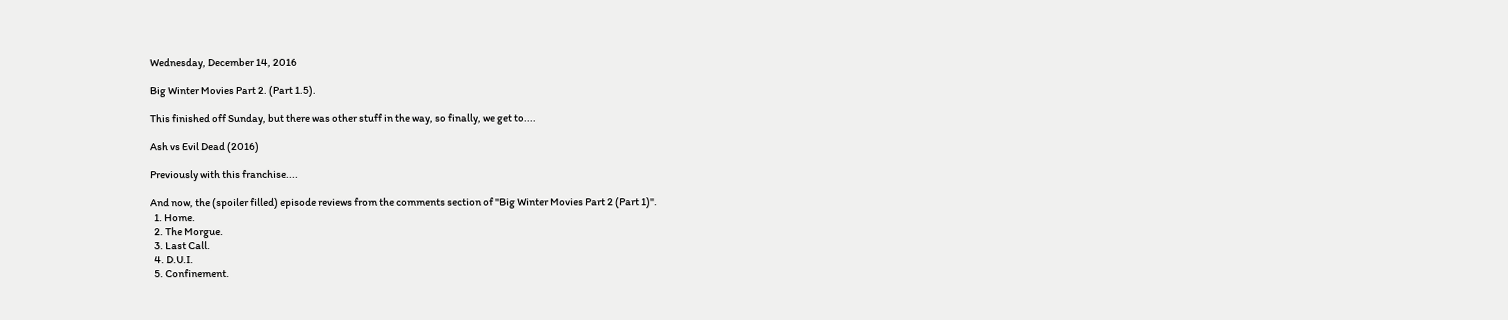Wednesday, December 14, 2016

Big Winter Movies Part 2. (Part 1.5).

This finished off Sunday, but there was other stuff in the way, so finally, we get to....

Ash vs Evil Dead (2016)

Previously with this franchise....

And now, the (spoiler filled) episode reviews from the comments section of "Big Winter Movies Part 2 (Part 1)".
  1. Home.
  2. The Morgue.
  3. Last Call.
  4. D.U.I.
  5. Confinement.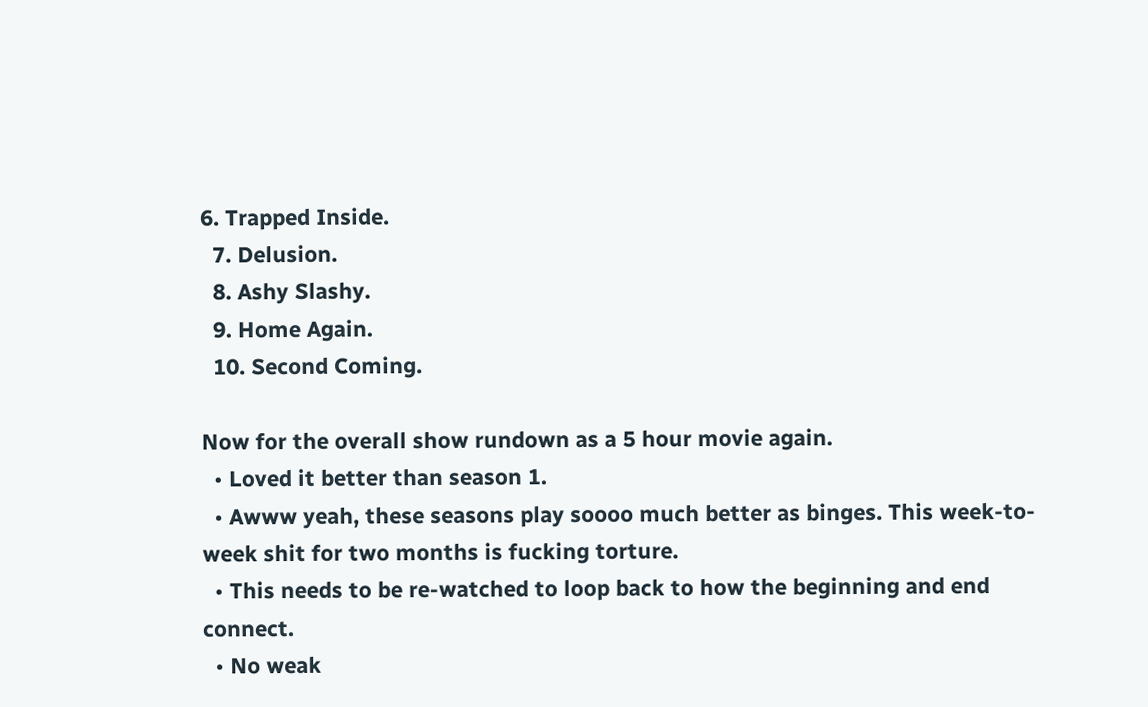6. Trapped Inside.
  7. Delusion.
  8. Ashy Slashy.
  9. Home Again.
  10. Second Coming.

Now for the overall show rundown as a 5 hour movie again.
  • Loved it better than season 1.
  • Awww yeah, these seasons play soooo much better as binges. This week-to-week shit for two months is fucking torture.
  • This needs to be re-watched to loop back to how the beginning and end connect.
  • No weak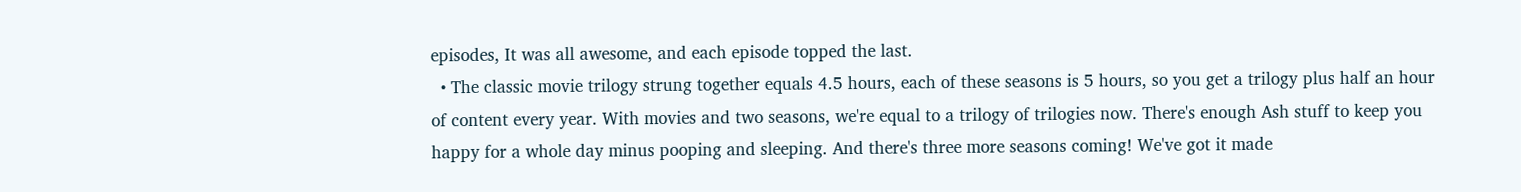episodes, It was all awesome, and each episode topped the last.
  • The classic movie trilogy strung together equals 4.5 hours, each of these seasons is 5 hours, so you get a trilogy plus half an hour of content every year. With movies and two seasons, we're equal to a trilogy of trilogies now. There's enough Ash stuff to keep you happy for a whole day minus pooping and sleeping. And there's three more seasons coming! We've got it made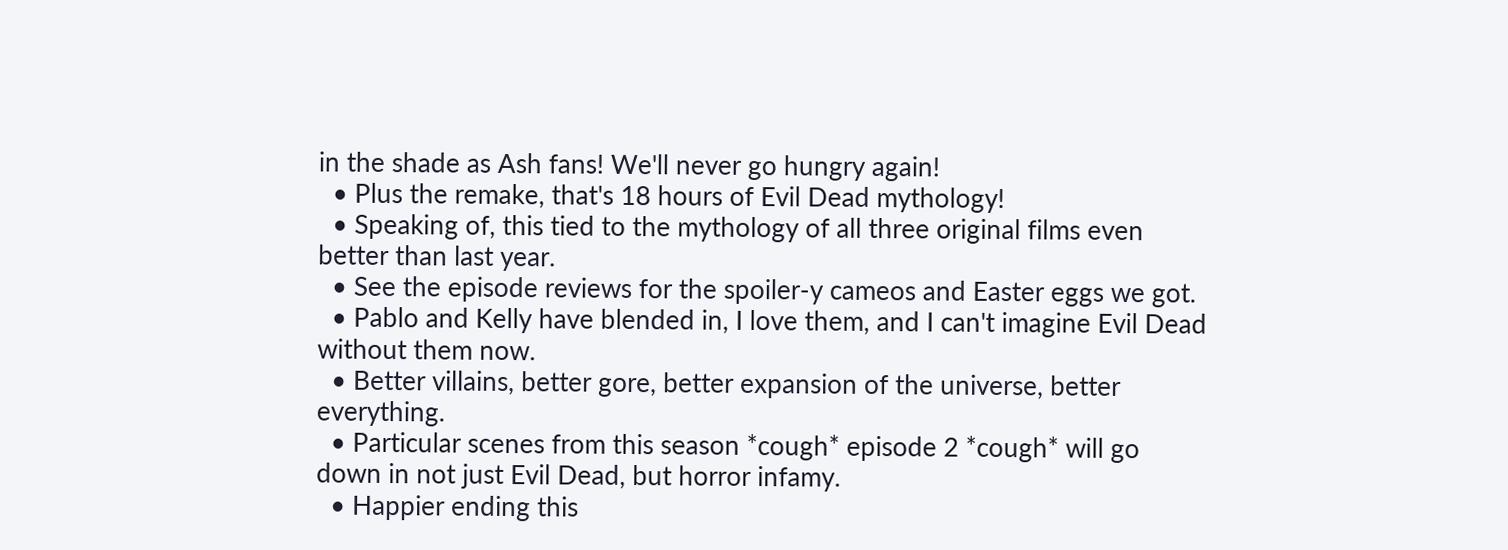in the shade as Ash fans! We'll never go hungry again!
  • Plus the remake, that's 18 hours of Evil Dead mythology!
  • Speaking of, this tied to the mythology of all three original films even better than last year.
  • See the episode reviews for the spoiler-y cameos and Easter eggs we got.
  • Pablo and Kelly have blended in, I love them, and I can't imagine Evil Dead without them now.
  • Better villains, better gore, better expansion of the universe, better everything.
  • Particular scenes from this season *cough* episode 2 *cough* will go down in not just Evil Dead, but horror infamy.
  • Happier ending this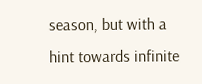season, but with a hint towards infinite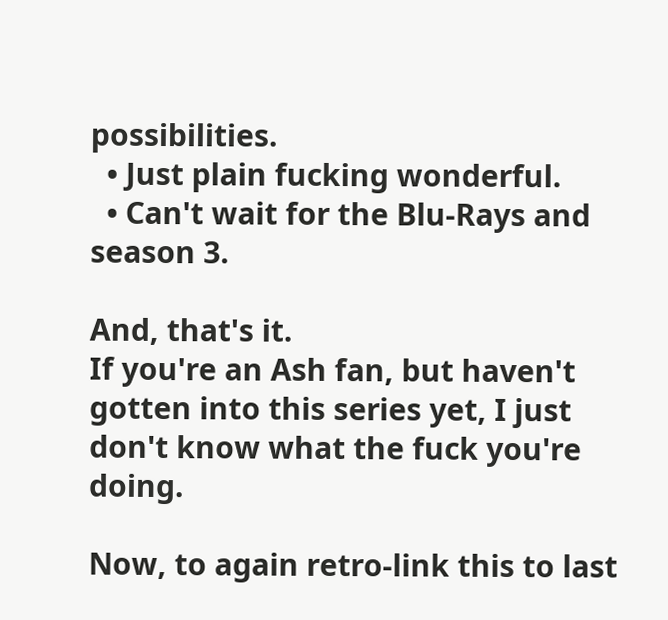possibilities.
  • Just plain fucking wonderful.
  • Can't wait for the Blu-Rays and season 3.

And, that's it.
If you're an Ash fan, but haven't gotten into this series yet, I just don't know what the fuck you're doing.

Now, to again retro-link this to last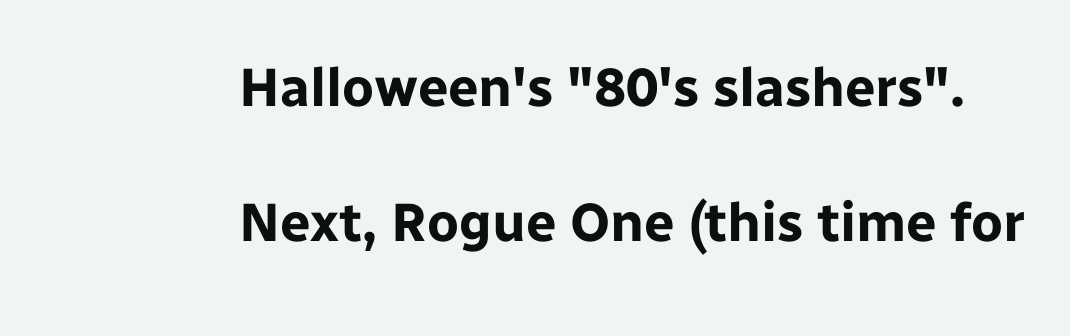Halloween's "80's slashers".

Next, Rogue One (this time for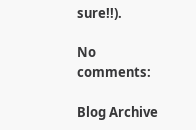sure!!).

No comments:

Blog Archive